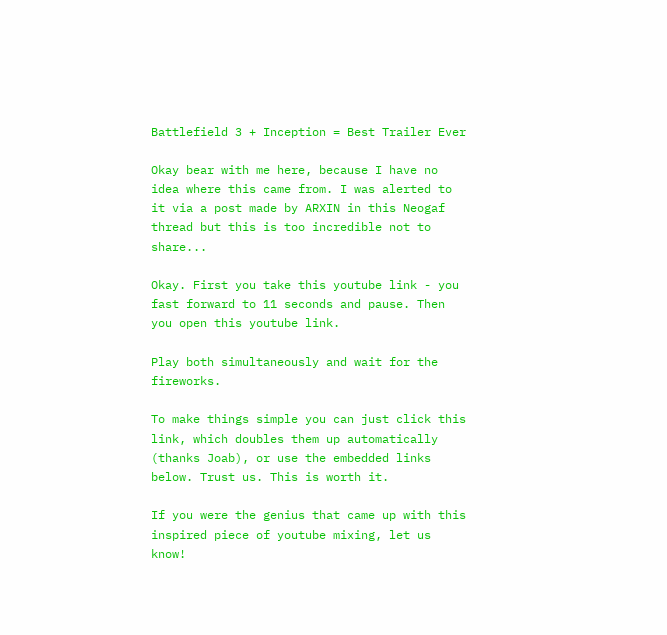Battlefield 3 + Inception = Best Trailer Ever

Okay bear with me here, because I have no idea where this came from. I was alerted to it via a post made by ARXIN in this Neogaf thread but this is too incredible not to share...

Okay. First you take this youtube link - you fast forward to 11 seconds and pause. Then you open this youtube link.

Play both simultaneously and wait for the fireworks.

To make things simple you can just click this link, which doubles them up automatically (thanks Joab), or use the embedded links below. Trust us. This is worth it.

If you were the genius that came up with this inspired piece of youtube mixing, let us know!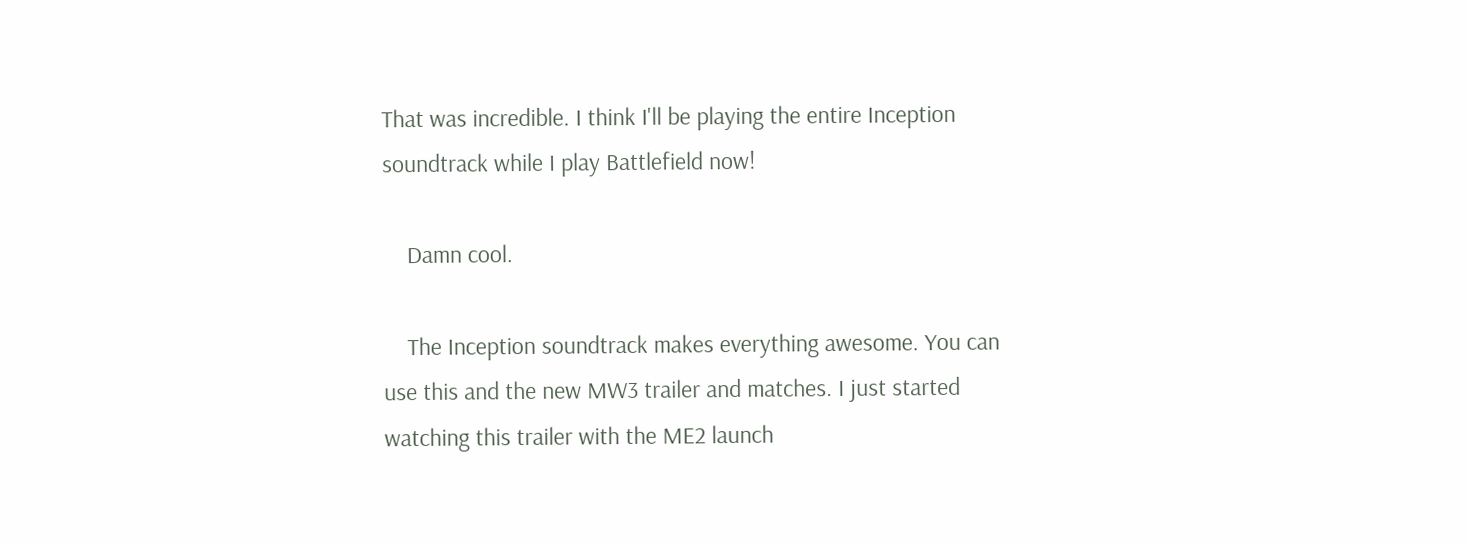That was incredible. I think I'll be playing the entire Inception soundtrack while I play Battlefield now!

    Damn cool.

    The Inception soundtrack makes everything awesome. You can use this and the new MW3 trailer and matches. I just started watching this trailer with the ME2 launch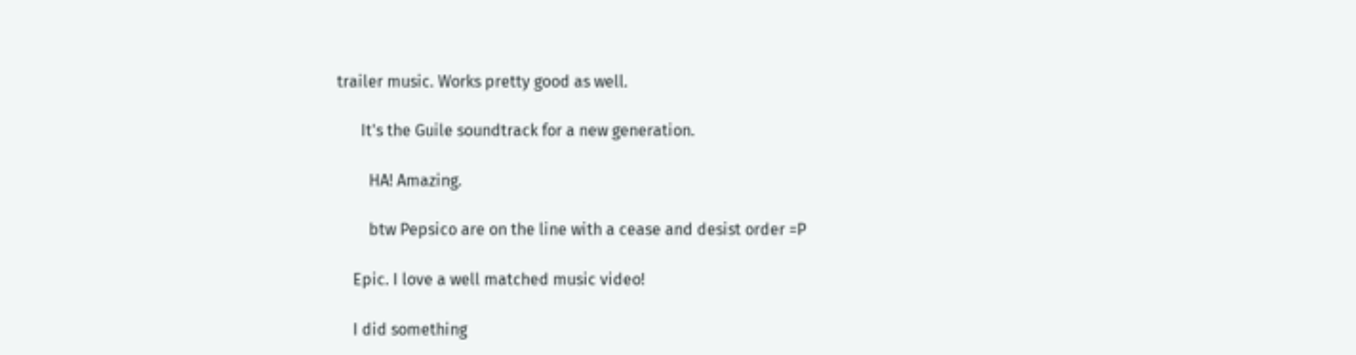trailer music. Works pretty good as well.

      It's the Guile soundtrack for a new generation.

        HA! Amazing.

        btw Pepsico are on the line with a cease and desist order =P

    Epic. I love a well matched music video!

    I did something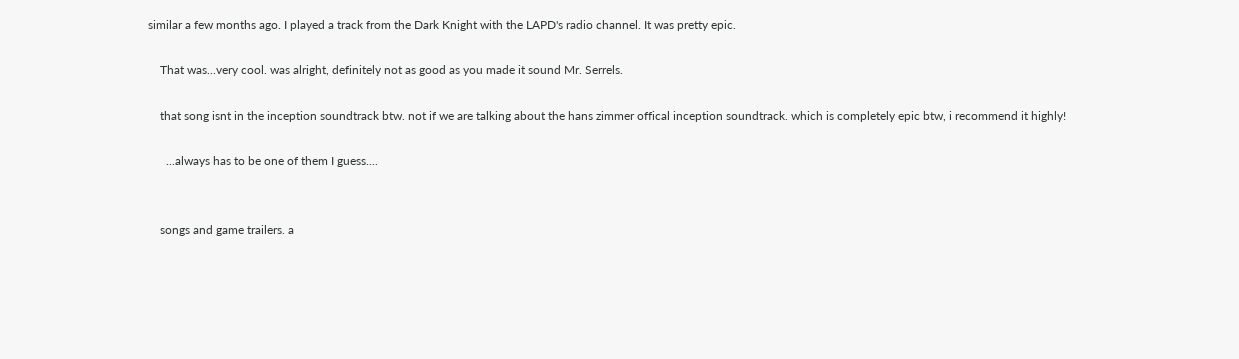similar a few months ago. I played a track from the Dark Knight with the LAPD's radio channel. It was pretty epic.

    That was...very cool. was alright, definitely not as good as you made it sound Mr. Serrels.

    that song isnt in the inception soundtrack btw. not if we are talking about the hans zimmer offical inception soundtrack. which is completely epic btw, i recommend it highly!

      ...always has to be one of them I guess....


    songs and game trailers. a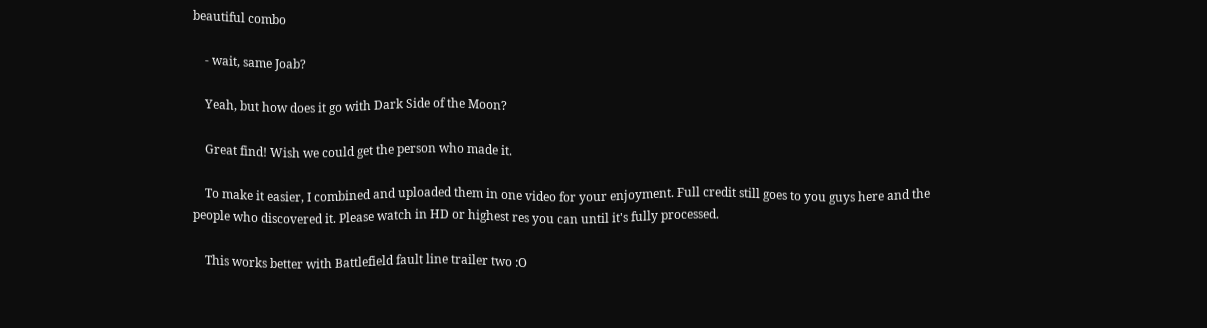beautiful combo

    - wait, same Joab?

    Yeah, but how does it go with Dark Side of the Moon?

    Great find! Wish we could get the person who made it.

    To make it easier, I combined and uploaded them in one video for your enjoyment. Full credit still goes to you guys here and the people who discovered it. Please watch in HD or highest res you can until it's fully processed.

    This works better with Battlefield fault line trailer two :O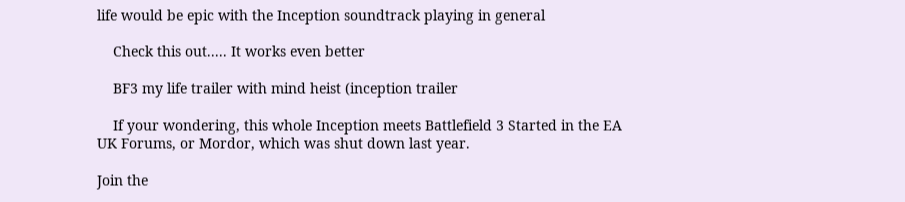life would be epic with the Inception soundtrack playing in general

    Check this out..... It works even better

    BF3 my life trailer with mind heist (inception trailer

    If your wondering, this whole Inception meets Battlefield 3 Started in the EA UK Forums, or Mordor, which was shut down last year.

Join the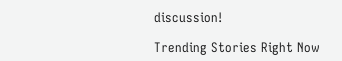discussion!

Trending Stories Right Now